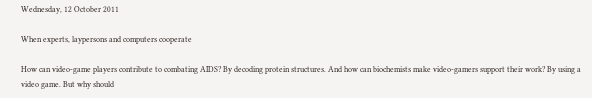Wednesday, 12 October 2011

When experts, laypersons and computers cooperate

How can video-game players contribute to combating AIDS? By decoding protein structures. And how can biochemists make video-gamers support their work? By using a video game. But why should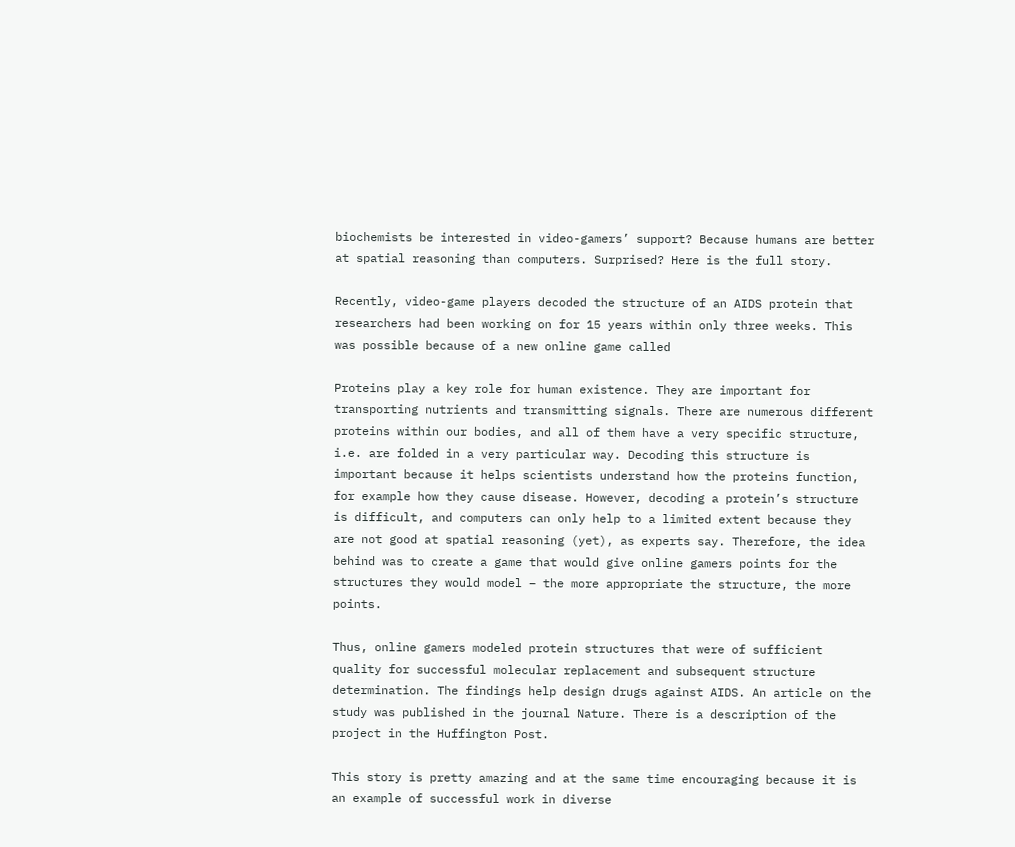biochemists be interested in video-gamers’ support? Because humans are better at spatial reasoning than computers. Surprised? Here is the full story.

Recently, video-game players decoded the structure of an AIDS protein that researchers had been working on for 15 years within only three weeks. This was possible because of a new online game called

Proteins play a key role for human existence. They are important for transporting nutrients and transmitting signals. There are numerous different proteins within our bodies, and all of them have a very specific structure, i.e. are folded in a very particular way. Decoding this structure is important because it helps scientists understand how the proteins function, for example how they cause disease. However, decoding a protein’s structure is difficult, and computers can only help to a limited extent because they are not good at spatial reasoning (yet), as experts say. Therefore, the idea behind was to create a game that would give online gamers points for the structures they would model – the more appropriate the structure, the more points.

Thus, online gamers modeled protein structures that were of sufficient quality for successful molecular replacement and subsequent structure determination. The findings help design drugs against AIDS. An article on the study was published in the journal Nature. There is a description of the project in the Huffington Post.

This story is pretty amazing and at the same time encouraging because it is an example of successful work in diverse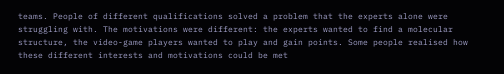teams. People of different qualifications solved a problem that the experts alone were struggling with. The motivations were different: the experts wanted to find a molecular structure, the video-game players wanted to play and gain points. Some people realised how these different interests and motivations could be met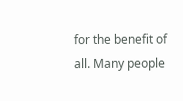for the benefit of all. Many people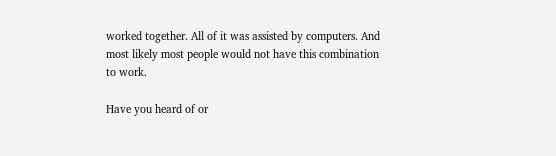worked together. All of it was assisted by computers. And most likely most people would not have this combination to work.

Have you heard of or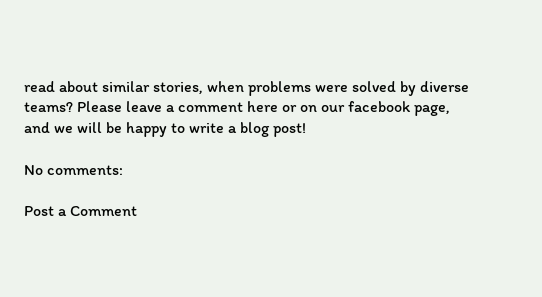read about similar stories, when problems were solved by diverse teams? Please leave a comment here or on our facebook page, and we will be happy to write a blog post!

No comments:

Post a Comment